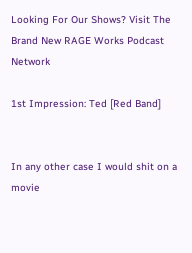Looking For Our Shows? Visit The Brand New RAGE Works Podcast Network

1st Impression: Ted [Red Band]


In any other case I would shit on a movie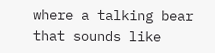where a talking bear that sounds like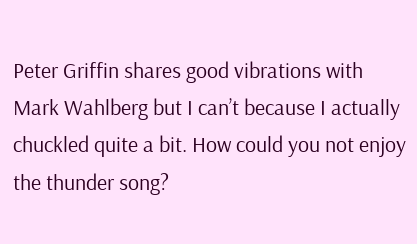Peter Griffin shares good vibrations with Mark Wahlberg but I can’t because I actually chuckled quite a bit. How could you not enjoy the thunder song?